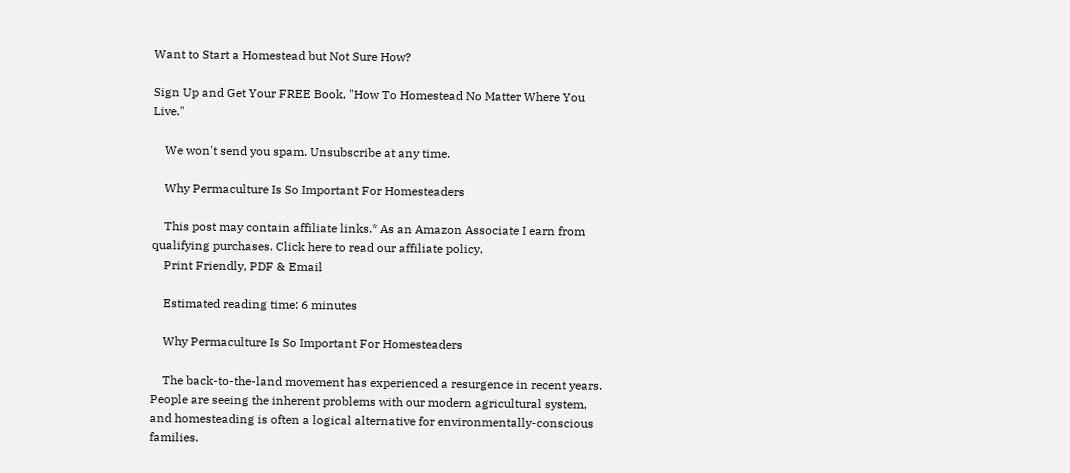Want to Start a Homestead but Not Sure How?

Sign Up and Get Your FREE Book, "How To Homestead No Matter Where You Live."

    We won't send you spam. Unsubscribe at any time.

    Why Permaculture Is So Important For Homesteaders

    This post may contain affiliate links.* As an Amazon Associate I earn from qualifying purchases. Click here to read our affiliate policy.
    Print Friendly, PDF & Email

    Estimated reading time: 6 minutes

    Why Permaculture Is So Important For Homesteaders

    The back-to-the-land movement has experienced a resurgence in recent years. People are seeing the inherent problems with our modern agricultural system, and homesteading is often a logical alternative for environmentally-conscious families.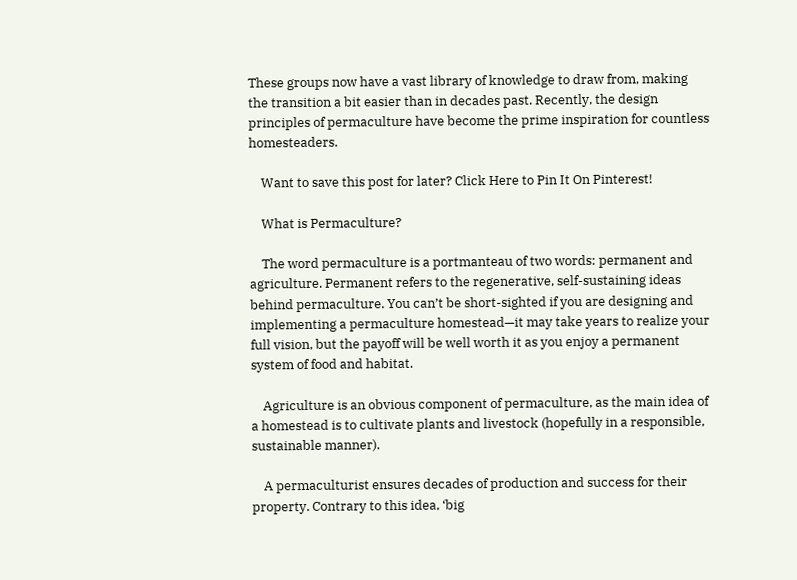These groups now have a vast library of knowledge to draw from, making the transition a bit easier than in decades past. Recently, the design principles of permaculture have become the prime inspiration for countless homesteaders.

    Want to save this post for later? Click Here to Pin It On Pinterest!

    What is Permaculture?

    The word permaculture is a portmanteau of two words: permanent and agriculture. Permanent refers to the regenerative, self-sustaining ideas behind permaculture. You can’t be short-sighted if you are designing and implementing a permaculture homestead—it may take years to realize your full vision, but the payoff will be well worth it as you enjoy a permanent system of food and habitat.

    Agriculture is an obvious component of permaculture, as the main idea of a homestead is to cultivate plants and livestock (hopefully in a responsible, sustainable manner).

    A permaculturist ensures decades of production and success for their property. Contrary to this idea, ‘big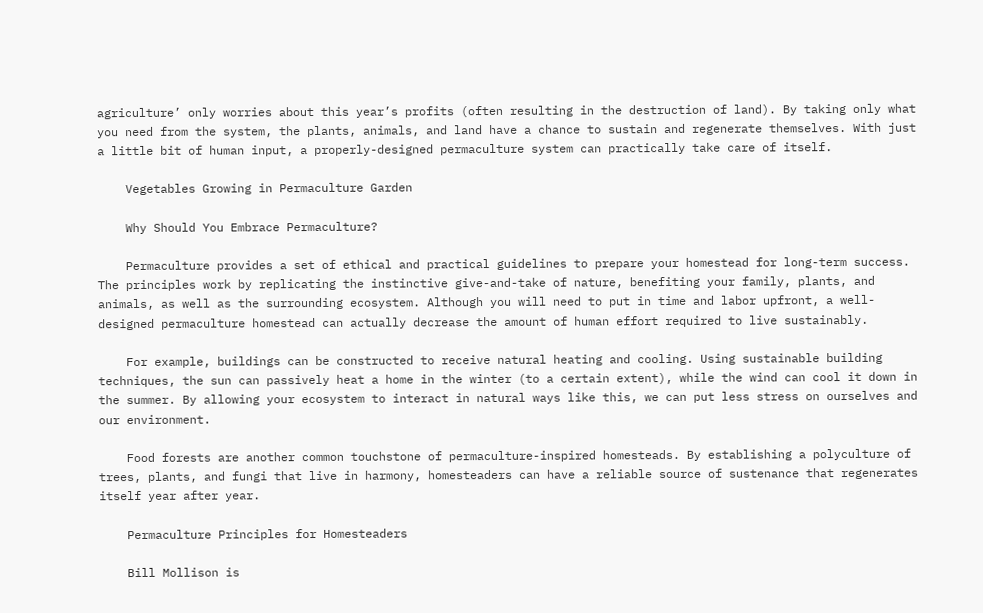agriculture’ only worries about this year’s profits (often resulting in the destruction of land). By taking only what you need from the system, the plants, animals, and land have a chance to sustain and regenerate themselves. With just a little bit of human input, a properly-designed permaculture system can practically take care of itself.

    Vegetables Growing in Permaculture Garden

    Why Should You Embrace Permaculture?

    Permaculture provides a set of ethical and practical guidelines to prepare your homestead for long-term success. The principles work by replicating the instinctive give-and-take of nature, benefiting your family, plants, and animals, as well as the surrounding ecosystem. Although you will need to put in time and labor upfront, a well-designed permaculture homestead can actually decrease the amount of human effort required to live sustainably.

    For example, buildings can be constructed to receive natural heating and cooling. Using sustainable building techniques, the sun can passively heat a home in the winter (to a certain extent), while the wind can cool it down in the summer. By allowing your ecosystem to interact in natural ways like this, we can put less stress on ourselves and our environment.

    Food forests are another common touchstone of permaculture-inspired homesteads. By establishing a polyculture of trees, plants, and fungi that live in harmony, homesteaders can have a reliable source of sustenance that regenerates itself year after year.

    Permaculture Principles for Homesteaders

    Bill Mollison is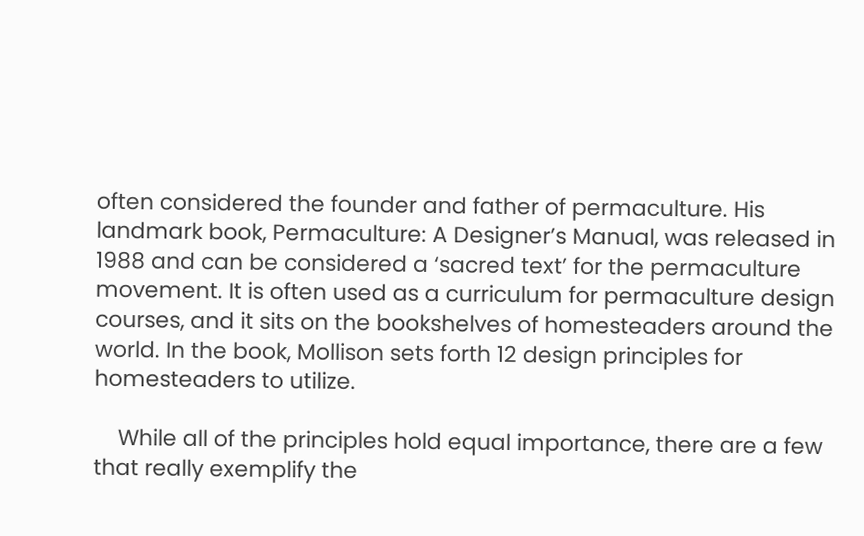often considered the founder and father of permaculture. His landmark book, Permaculture: A Designer’s Manual, was released in 1988 and can be considered a ‘sacred text’ for the permaculture movement. It is often used as a curriculum for permaculture design courses, and it sits on the bookshelves of homesteaders around the world. In the book, Mollison sets forth 12 design principles for homesteaders to utilize.

    While all of the principles hold equal importance, there are a few that really exemplify the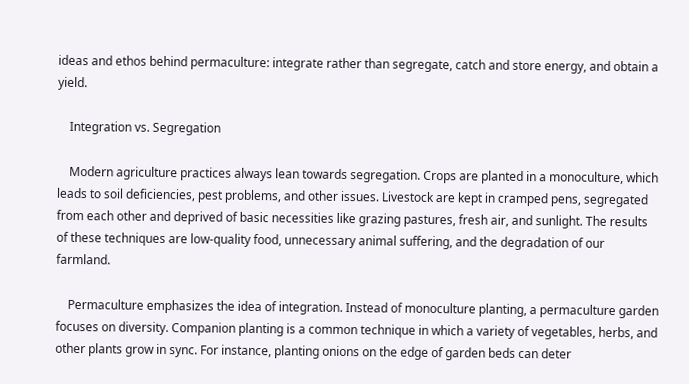ideas and ethos behind permaculture: integrate rather than segregate, catch and store energy, and obtain a yield.

    Integration vs. Segregation

    Modern agriculture practices always lean towards segregation. Crops are planted in a monoculture, which leads to soil deficiencies, pest problems, and other issues. Livestock are kept in cramped pens, segregated from each other and deprived of basic necessities like grazing pastures, fresh air, and sunlight. The results of these techniques are low-quality food, unnecessary animal suffering, and the degradation of our farmland.

    Permaculture emphasizes the idea of integration. Instead of monoculture planting, a permaculture garden focuses on diversity. Companion planting is a common technique in which a variety of vegetables, herbs, and other plants grow in sync. For instance, planting onions on the edge of garden beds can deter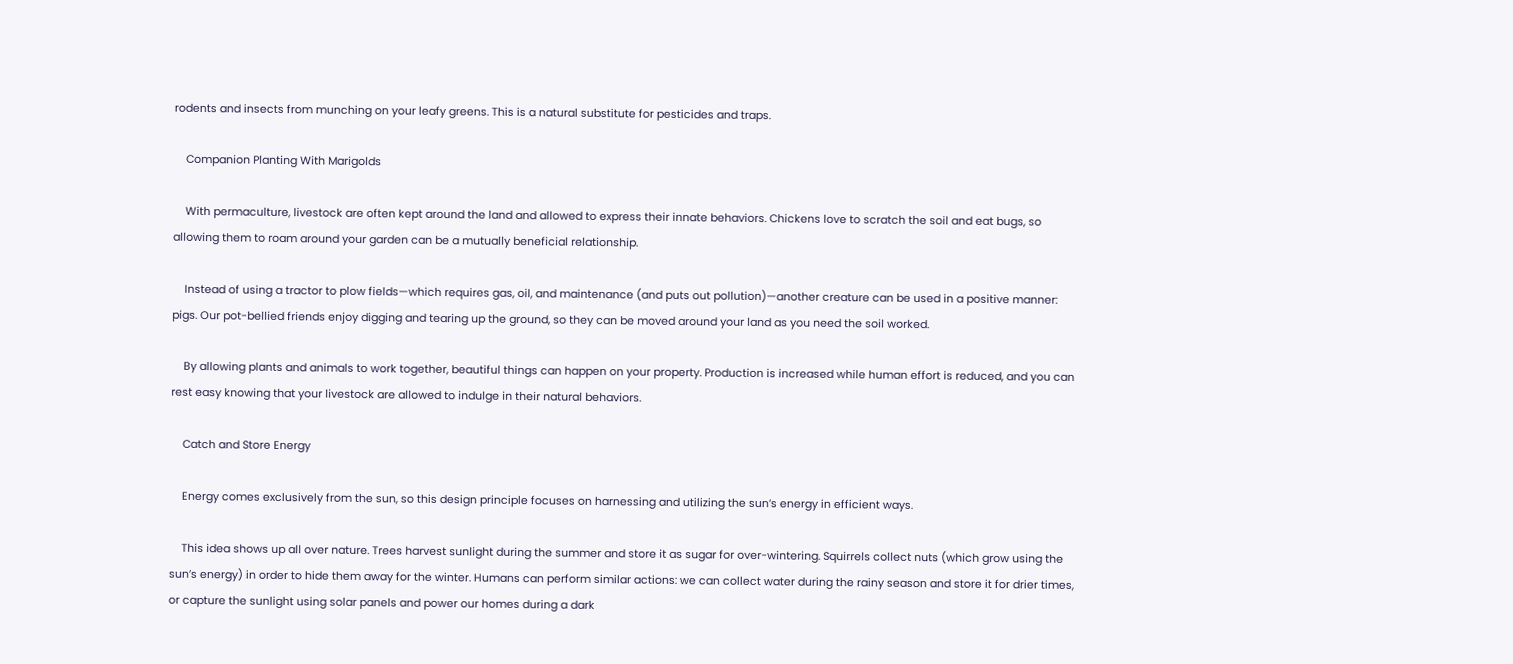rodents and insects from munching on your leafy greens. This is a natural substitute for pesticides and traps.

    Companion Planting With Marigolds

    With permaculture, livestock are often kept around the land and allowed to express their innate behaviors. Chickens love to scratch the soil and eat bugs, so allowing them to roam around your garden can be a mutually beneficial relationship.

    Instead of using a tractor to plow fields—which requires gas, oil, and maintenance (and puts out pollution)—another creature can be used in a positive manner: pigs. Our pot-bellied friends enjoy digging and tearing up the ground, so they can be moved around your land as you need the soil worked.

    By allowing plants and animals to work together, beautiful things can happen on your property. Production is increased while human effort is reduced, and you can rest easy knowing that your livestock are allowed to indulge in their natural behaviors.

    Catch and Store Energy

    Energy comes exclusively from the sun, so this design principle focuses on harnessing and utilizing the sun’s energy in efficient ways.

    This idea shows up all over nature. Trees harvest sunlight during the summer and store it as sugar for over-wintering. Squirrels collect nuts (which grow using the sun’s energy) in order to hide them away for the winter. Humans can perform similar actions: we can collect water during the rainy season and store it for drier times, or capture the sunlight using solar panels and power our homes during a dark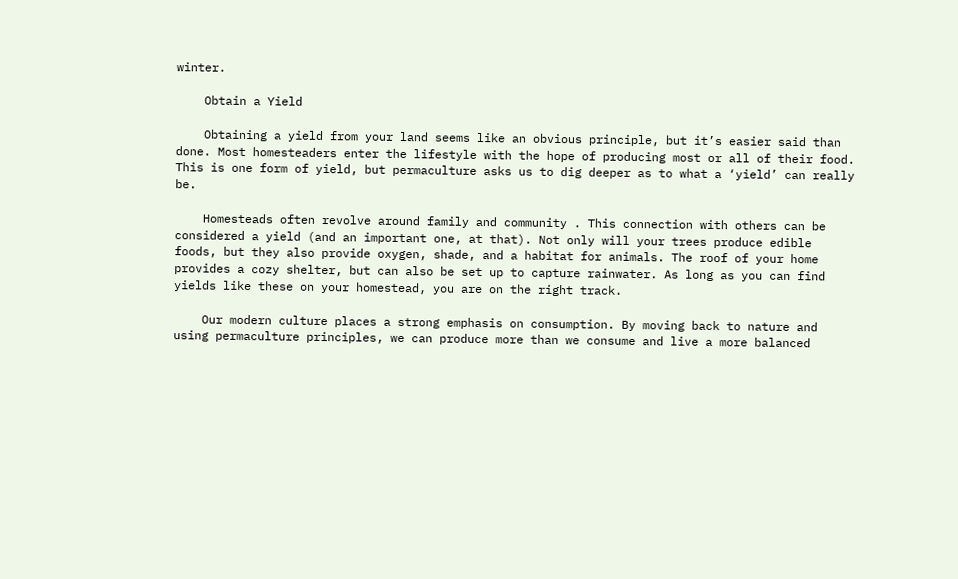winter.

    Obtain a Yield

    Obtaining a yield from your land seems like an obvious principle, but it’s easier said than done. Most homesteaders enter the lifestyle with the hope of producing most or all of their food. This is one form of yield, but permaculture asks us to dig deeper as to what a ‘yield’ can really be.

    Homesteads often revolve around family and community . This connection with others can be considered a yield (and an important one, at that). Not only will your trees produce edible foods, but they also provide oxygen, shade, and a habitat for animals. The roof of your home provides a cozy shelter, but can also be set up to capture rainwater. As long as you can find yields like these on your homestead, you are on the right track.

    Our modern culture places a strong emphasis on consumption. By moving back to nature and using permaculture principles, we can produce more than we consume and live a more balanced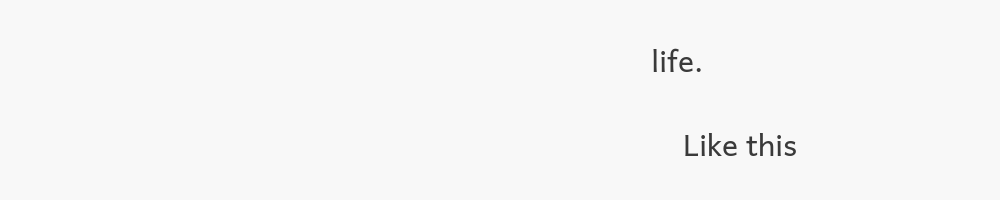life.

    Like this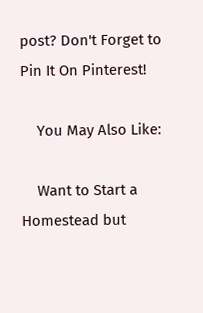post? Don't Forget to Pin It On Pinterest!

    You May Also Like:

    Want to Start a Homestead but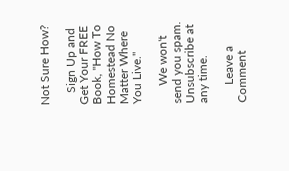Not Sure How?

    Sign Up and Get Your FREE Book, "How To Homestead No Matter Where You Live."

      We won't send you spam. Unsubscribe at any time.

      Leave a Comment